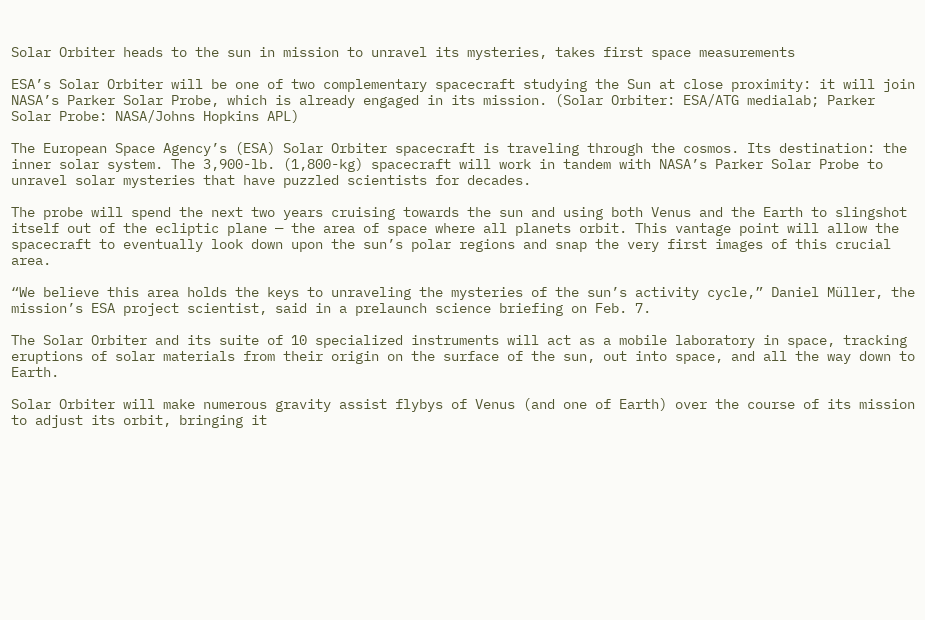Solar Orbiter heads to the sun in mission to unravel its mysteries, takes first space measurements

ESA’s Solar Orbiter will be one of two complementary spacecraft studying the Sun at close proximity: it will join NASA’s Parker Solar Probe, which is already engaged in its mission. (Solar Orbiter: ESA/ATG medialab; Parker Solar Probe: NASA/Johns Hopkins APL)

The European Space Agency’s (ESA) Solar Orbiter spacecraft is traveling through the cosmos. Its destination: the inner solar system. The 3,900-lb. (1,800-kg) spacecraft will work in tandem with NASA’s Parker Solar Probe to unravel solar mysteries that have puzzled scientists for decades.

The probe will spend the next two years cruising towards the sun and using both Venus and the Earth to slingshot itself out of the ecliptic plane — the area of space where all planets orbit. This vantage point will allow the spacecraft to eventually look down upon the sun’s polar regions and snap the very first images of this crucial area.

“We believe this area holds the keys to unraveling the mysteries of the sun’s activity cycle,” Daniel Müller, the mission’s ESA project scientist, said in a prelaunch science briefing on Feb. 7.

The Solar Orbiter and its suite of 10 specialized instruments will act as a mobile laboratory in space, tracking eruptions of solar materials from their origin on the surface of the sun, out into space, and all the way down to Earth.

Solar Orbiter will make numerous gravity assist flybys of Venus (and one of Earth) over the course of its mission to adjust its orbit, bringing it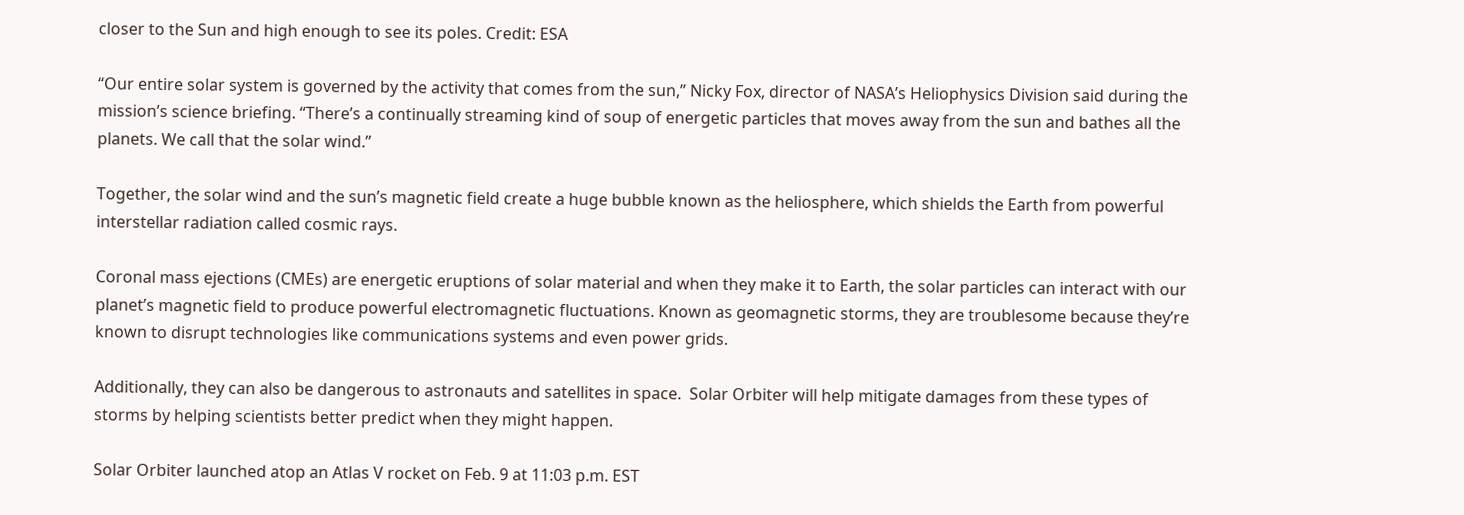closer to the Sun and high enough to see its poles. Credit: ESA

“Our entire solar system is governed by the activity that comes from the sun,” Nicky Fox, director of NASA’s Heliophysics Division said during the mission’s science briefing. “There’s a continually streaming kind of soup of energetic particles that moves away from the sun and bathes all the planets. We call that the solar wind.”

Together, the solar wind and the sun’s magnetic field create a huge bubble known as the heliosphere, which shields the Earth from powerful interstellar radiation called cosmic rays.

Coronal mass ejections (CMEs) are energetic eruptions of solar material and when they make it to Earth, the solar particles can interact with our planet’s magnetic field to produce powerful electromagnetic fluctuations. Known as geomagnetic storms, they are troublesome because they’re known to disrupt technologies like communications systems and even power grids.

Additionally, they can also be dangerous to astronauts and satellites in space.  Solar Orbiter will help mitigate damages from these types of storms by helping scientists better predict when they might happen.

Solar Orbiter launched atop an Atlas V rocket on Feb. 9 at 11:03 p.m. EST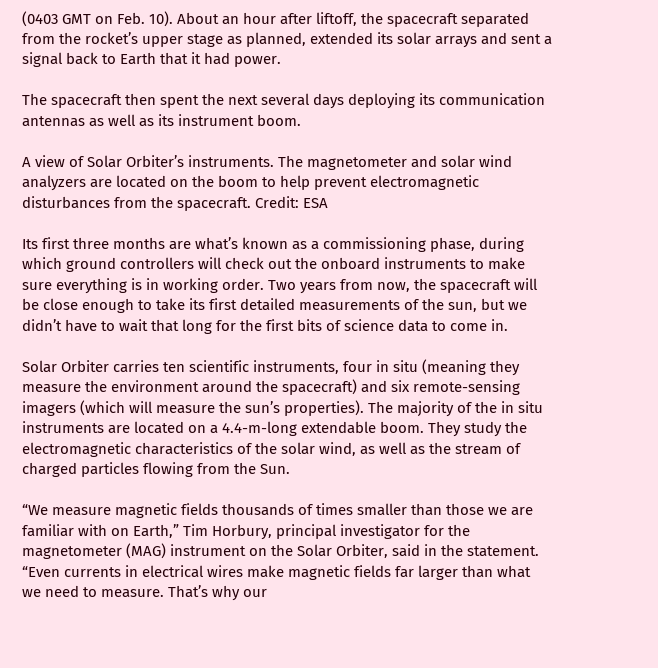(0403 GMT on Feb. 10). About an hour after liftoff, the spacecraft separated from the rocket’s upper stage as planned, extended its solar arrays and sent a signal back to Earth that it had power.

The spacecraft then spent the next several days deploying its communication antennas as well as its instrument boom.

A view of Solar Orbiter’s instruments. The magnetometer and solar wind analyzers are located on the boom to help prevent electromagnetic disturbances from the spacecraft. Credit: ESA

Its first three months are what’s known as a commissioning phase, during which ground controllers will check out the onboard instruments to make sure everything is in working order. Two years from now, the spacecraft will be close enough to take its first detailed measurements of the sun, but we didn’t have to wait that long for the first bits of science data to come in.

Solar Orbiter carries ten scientific instruments, four in situ (meaning they measure the environment around the spacecraft) and six remote-sensing imagers (which will measure the sun’s properties). The majority of the in situ instruments are located on a 4.4-m-long extendable boom. They study the electromagnetic characteristics of the solar wind, as well as the stream of charged particles flowing from the Sun.

“We measure magnetic fields thousands of times smaller than those we are familiar with on Earth,” Tim Horbury, principal investigator for the magnetometer (MAG) instrument on the Solar Orbiter, said in the statement. “Even currents in electrical wires make magnetic fields far larger than what we need to measure. That’s why our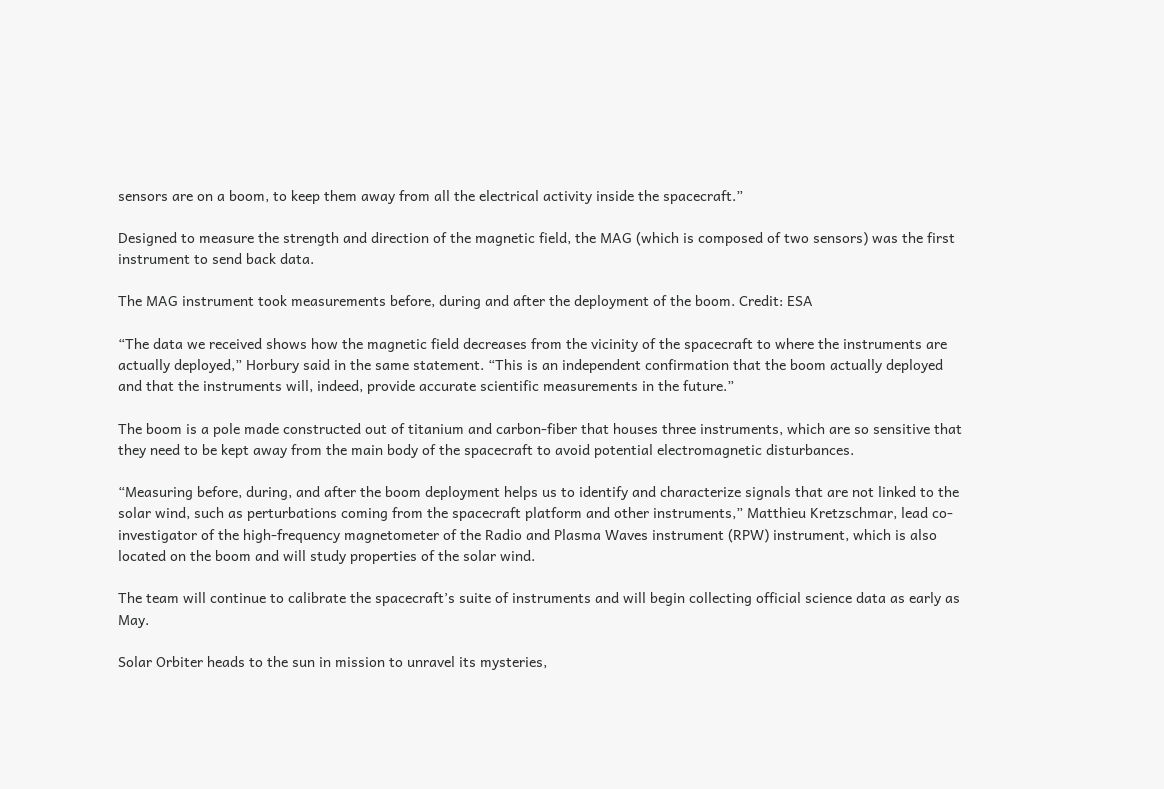sensors are on a boom, to keep them away from all the electrical activity inside the spacecraft.”

Designed to measure the strength and direction of the magnetic field, the MAG (which is composed of two sensors) was the first instrument to send back data.

The MAG instrument took measurements before, during and after the deployment of the boom. Credit: ESA

“The data we received shows how the magnetic field decreases from the vicinity of the spacecraft to where the instruments are actually deployed,” Horbury said in the same statement. “This is an independent confirmation that the boom actually deployed and that the instruments will, indeed, provide accurate scientific measurements in the future.”

The boom is a pole made constructed out of titanium and carbon-fiber that houses three instruments, which are so sensitive that they need to be kept away from the main body of the spacecraft to avoid potential electromagnetic disturbances.

“Measuring before, during, and after the boom deployment helps us to identify and characterize signals that are not linked to the solar wind, such as perturbations coming from the spacecraft platform and other instruments,” Matthieu Kretzschmar, lead co-investigator of the high-frequency magnetometer of the Radio and Plasma Waves instrument (RPW) instrument, which is also located on the boom and will study properties of the solar wind.

The team will continue to calibrate the spacecraft’s suite of instruments and will begin collecting official science data as early as May.

Solar Orbiter heads to the sun in mission to unravel its mysteries,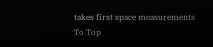takes first space measurements
To Top